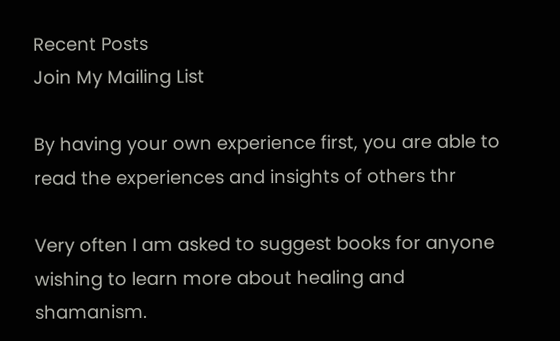Recent Posts
Join My Mailing List

By having your own experience first, you are able to read the experiences and insights of others thr

Very often I am asked to suggest books for anyone wishing to learn more about healing and shamanism.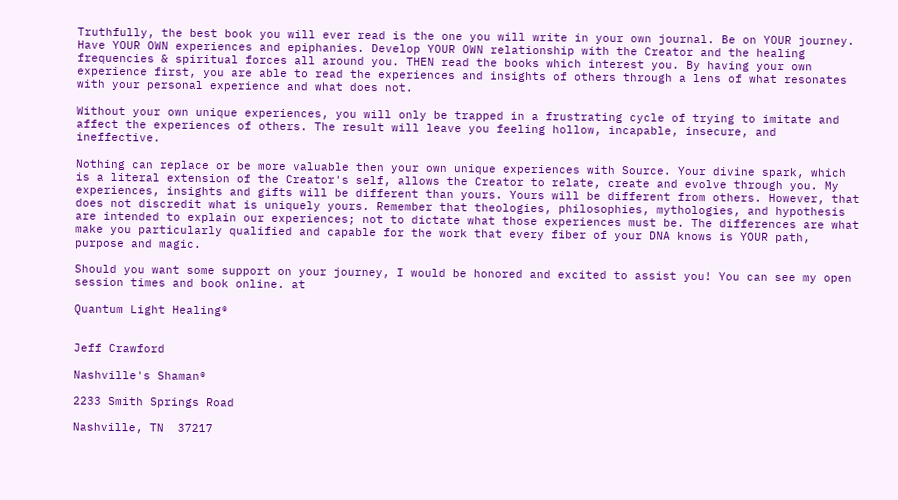Truthfully, the best book you will ever read is the one you will write in your own journal. Be on YOUR journey. Have YOUR OWN experiences and epiphanies. Develop YOUR OWN relationship with the Creator and the healing frequencies & spiritual forces all around you. THEN read the books which interest you. By having your own experience first, you are able to read the experiences and insights of others through a lens of what resonates with your personal experience and what does not.

Without your own unique experiences, you will only be trapped in a frustrating cycle of trying to imitate and affect the experiences of others. The result will leave you feeling hollow, incapable, insecure, and ineffective.

Nothing can replace or be more valuable then your own unique experiences with Source. Your divine spark, which is a literal extension of the Creator's self, allows the Creator to relate, create and evolve through you. My experiences, insights and gifts will be different than yours. Yours will be different from others. However, that does not discredit what is uniquely yours. Remember that theologies, philosophies, mythologies, and hypothesis are intended to explain our experiences; not to dictate what those experiences must be. The differences are what make you particularly qualified and capable for the work that every fiber of your DNA knows is YOUR path, purpose and magic.

Should you want some support on your journey, I would be honored and excited to assist you! You can see my open session times and book online. at

Quantum Light Healing®


Jeff Crawford

Nashville's Shaman®

2233 Smith Springs Road

Nashville, TN  37217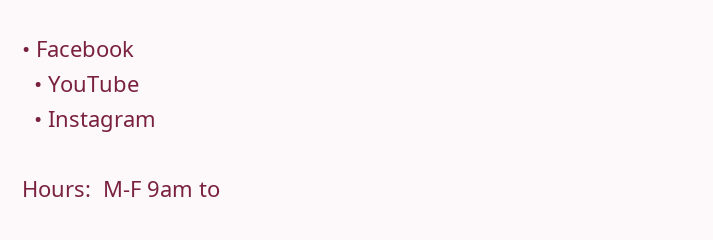• Facebook
  • YouTube
  • Instagram

Hours:  M-F 9am to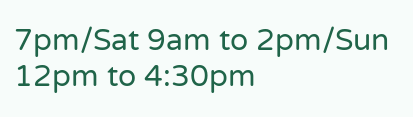7pm/Sat 9am to 2pm/Sun 12pm to 4:30pm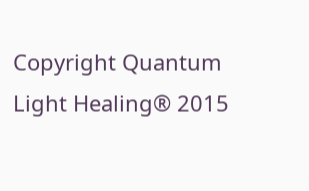Copyright Quantum Light Healing® 2015